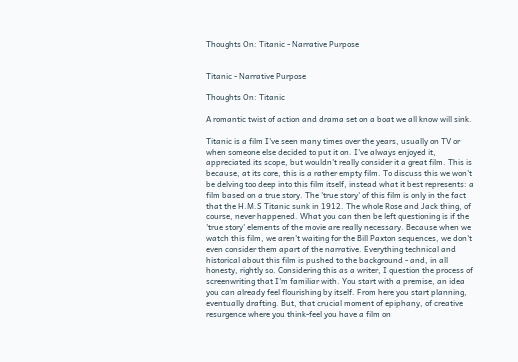Thoughts On: Titanic - Narrative Purpose


Titanic - Narrative Purpose

Thoughts On: Titanic

A romantic twist of action and drama set on a boat we all know will sink.

Titanic is a film I've seen many times over the years, usually on TV or when someone else decided to put it on. I've always enjoyed it, appreciated its scope, but wouldn't really consider it a great film. This is because, at its core, this is a rather empty film. To discuss this we won't be delving too deep into this film itself, instead what it best represents: a film based on a true story. The 'true story' of this film is only in the fact that the H.M.S Titanic sunk in 1912. The whole Rose and Jack thing, of course, never happened. What you can then be left questioning is if the 'true story' elements of the movie are really necessary. Because when we watch this film, we aren't waiting for the Bill Paxton sequences, we don't even consider them apart of the narrative. Everything technical and historical about this film is pushed to the background - and, in all honesty, rightly so. Considering this as a writer, I question the process of screenwriting that I'm familiar with. You start with a premise, an idea you can already feel flourishing by itself. From here you start planning, eventually drafting. But, that crucial moment of epiphany, of creative resurgence where you think-feel you have a film on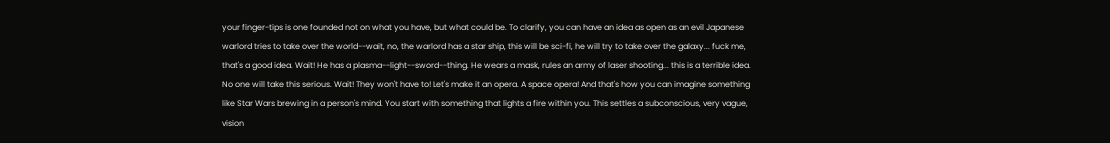your finger-tips is one founded not on what you have, but what could be. To clarify, you can have an idea as open as an evil Japanese warlord tries to take over the world--wait, no, the warlord has a star ship, this will be sci-fi, he will try to take over the galaxy... fuck me, that's a good idea. Wait! He has a plasma--light--sword--thing. He wears a mask, rules an army of laser shooting... this is a terrible idea. No one will take this serious. Wait! They won't have to! Let's make it an opera. A space opera! And that's how you can imagine something like Star Wars brewing in a person's mind. You start with something that lights a fire within you. This settles a subconscious, very vague, vision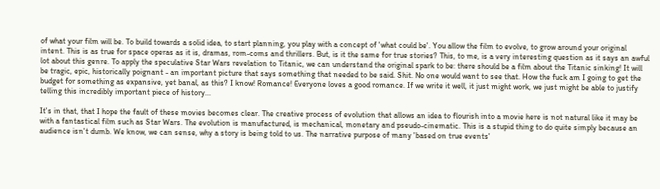of what your film will be. To build towards a solid idea, to start planning, you play with a concept of 'what could be'. You allow the film to evolve, to grow around your original intent. This is as true for space operas as it is, dramas, rom-coms and thrillers. But, is it the same for true stories? This, to me, is a very interesting question as it says an awful lot about this genre. To apply the speculative Star Wars revelation to Titanic, we can understand the original spark to be: there should be a film about the Titanic sinking! It will be tragic, epic, historically poignant - an important picture that says something that needed to be said. Shit. No one would want to see that. How the fuck am I going to get the budget for something as expansive, yet banal, as this? I know! Romance! Everyone loves a good romance. If we write it well, it just might work, we just might be able to justify telling this incredibly important piece of history...

It's in that, that I hope the fault of these movies becomes clear. The creative process of evolution that allows an idea to flourish into a movie here is not natural like it may be with a fantastical film such as Star Wars. The evolution is manufactured, is mechanical, monetary and pseudo-cinematic. This is a stupid thing to do quite simply because an audience isn't dumb. We know, we can sense, why a story is being told to us. The narrative purpose of many 'based on true events'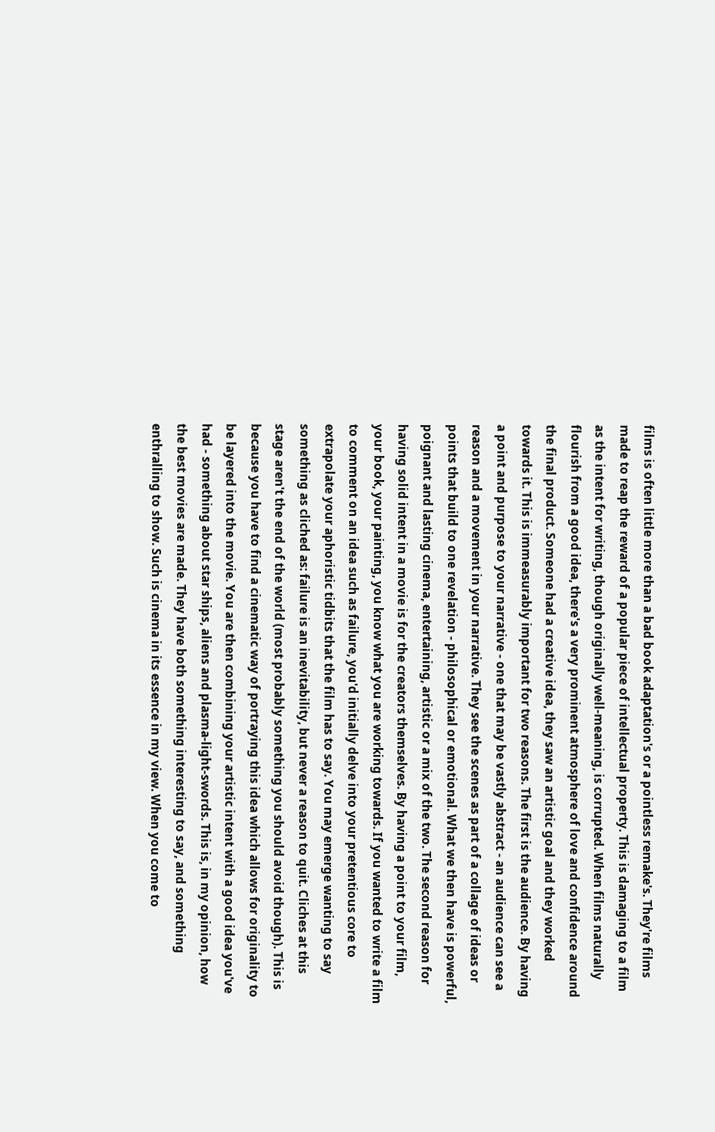films is often little more than a bad book adaptation's or a pointless remake's. They're films made to reap the reward of a popular piece of intellectual property. This is damaging to a film as the intent for writing, though originally well-meaning, is corrupted. When films naturally flourish from a good idea, there's a very prominent atmosphere of love and confidence around the final product. Someone had a creative idea, they saw an artistic goal and they worked towards it. This is immeasurably important for two reasons. The first is the audience. By having a point and purpose to your narrative - one that may be vastly abstract - an audience can see a reason and a movement in your narrative. They see the scenes as part of a collage of ideas or points that build to one revelation - philosophical or emotional. What we then have is powerful, poignant and lasting cinema, entertaining, artistic or a mix of the two. The second reason for having solid intent in a movie is for the creators themselves. By having a point to your film, your book, your painting, you know what you are working towards. If you wanted to write a film to comment on an idea such as failure, you'd initially delve into your pretentious core to extrapolate your aphoristic tidbits that the film has to say. You may emerge wanting to say something as cliched as: failure is an inevitability, but never a reason to quit. Cliches at this stage aren't the end of the world (most probably something you should avoid though). This is because you have to find a cinematic way of portraying this idea which allows for originality to be layered into the movie. You are then combining your artistic intent with a good idea you've had - something about star ships, aliens and plasma-light-swords. This is, in my opinion, how the best movies are made. They have both something interesting to say, and something enthralling to show. Such is cinema in its essence in my view. When you come to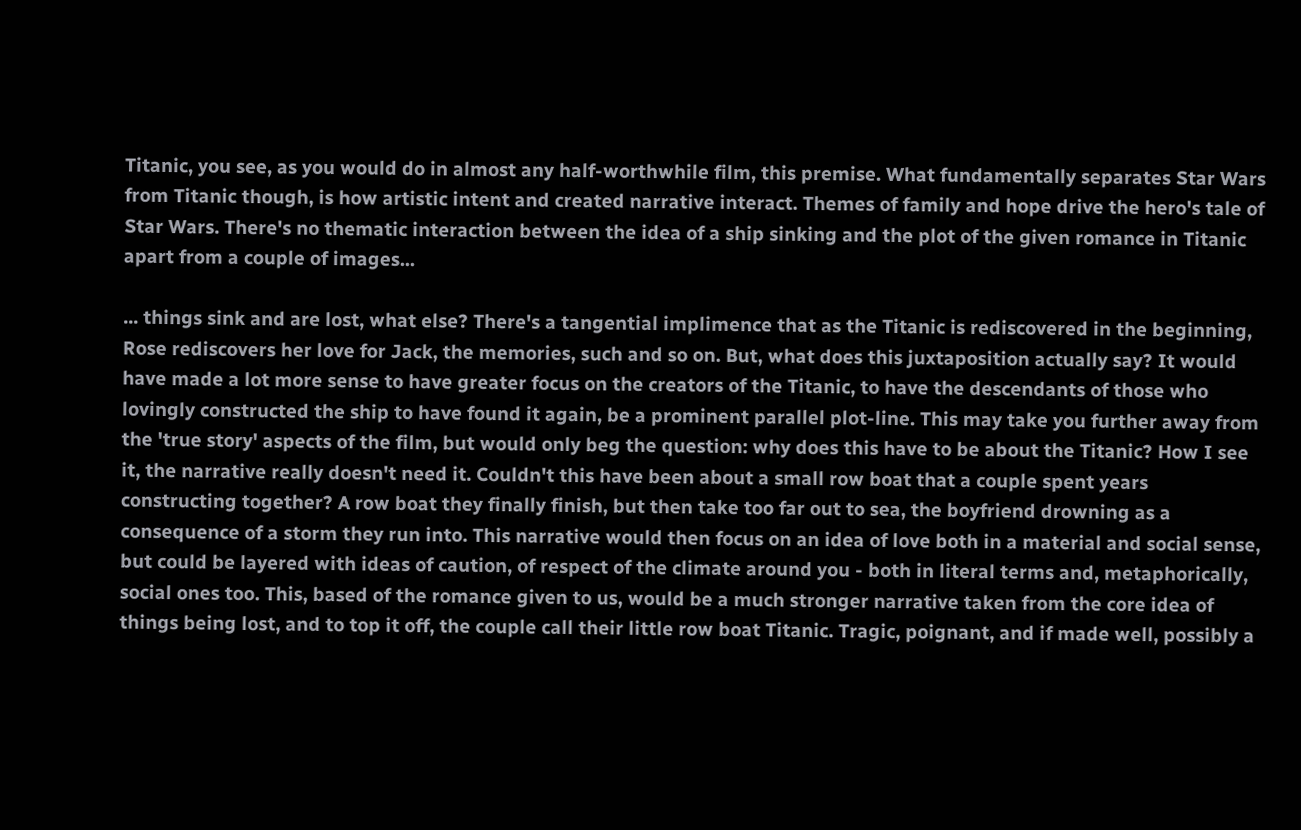Titanic, you see, as you would do in almost any half-worthwhile film, this premise. What fundamentally separates Star Wars from Titanic though, is how artistic intent and created narrative interact. Themes of family and hope drive the hero's tale of Star Wars. There's no thematic interaction between the idea of a ship sinking and the plot of the given romance in Titanic apart from a couple of images...

... things sink and are lost, what else? There's a tangential implimence that as the Titanic is rediscovered in the beginning, Rose rediscovers her love for Jack, the memories, such and so on. But, what does this juxtaposition actually say? It would have made a lot more sense to have greater focus on the creators of the Titanic, to have the descendants of those who lovingly constructed the ship to have found it again, be a prominent parallel plot-line. This may take you further away from the 'true story' aspects of the film, but would only beg the question: why does this have to be about the Titanic? How I see it, the narrative really doesn't need it. Couldn't this have been about a small row boat that a couple spent years constructing together? A row boat they finally finish, but then take too far out to sea, the boyfriend drowning as a consequence of a storm they run into. This narrative would then focus on an idea of love both in a material and social sense, but could be layered with ideas of caution, of respect of the climate around you - both in literal terms and, metaphorically, social ones too. This, based of the romance given to us, would be a much stronger narrative taken from the core idea of things being lost, and to top it off, the couple call their little row boat Titanic. Tragic, poignant, and if made well, possibly a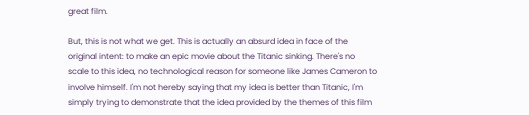great film.

But, this is not what we get. This is actually an absurd idea in face of the original intent: to make an epic movie about the Titanic sinking. There's no scale to this idea, no technological reason for someone like James Cameron to involve himself. I'm not hereby saying that my idea is better than Titanic, I'm simply trying to demonstrate that the idea provided by the themes of this film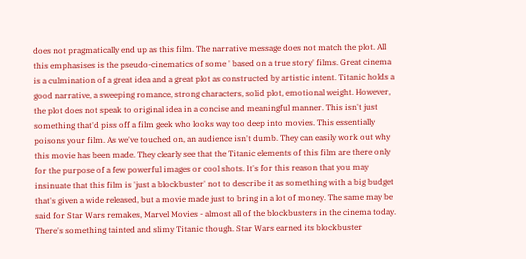does not pragmatically end up as this film. The narrative message does not match the plot. All this emphasises is the pseudo-cinematics of some ' based on a true story' films. Great cinema is a culmination of a great idea and a great plot as constructed by artistic intent. Titanic holds a good narrative, a sweeping romance, strong characters, solid plot, emotional weight. However, the plot does not speak to original idea in a concise and meaningful manner. This isn't just something that'd piss off a film geek who looks way too deep into movies. This essentially poisons your film. As we've touched on, an audience isn't dumb. They can easily work out why this movie has been made. They clearly see that the Titanic elements of this film are there only for the purpose of a few powerful images or cool shots. It's for this reason that you may insinuate that this film is 'just a blockbuster' not to describe it as something with a big budget that's given a wide released, but a movie made just to bring in a lot of money. The same may be said for Star Wars remakes, Marvel Movies - almost all of the blockbusters in the cinema today. There's something tainted and slimy Titanic though. Star Wars earned its blockbuster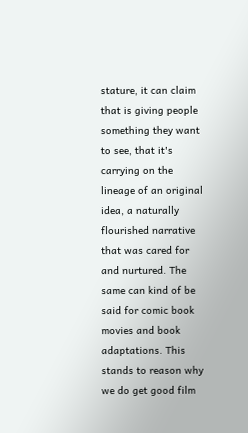stature, it can claim that is giving people something they want to see, that it's carrying on the lineage of an original idea, a naturally flourished narrative that was cared for and nurtured. The same can kind of be said for comic book movies and book adaptations. This stands to reason why we do get good film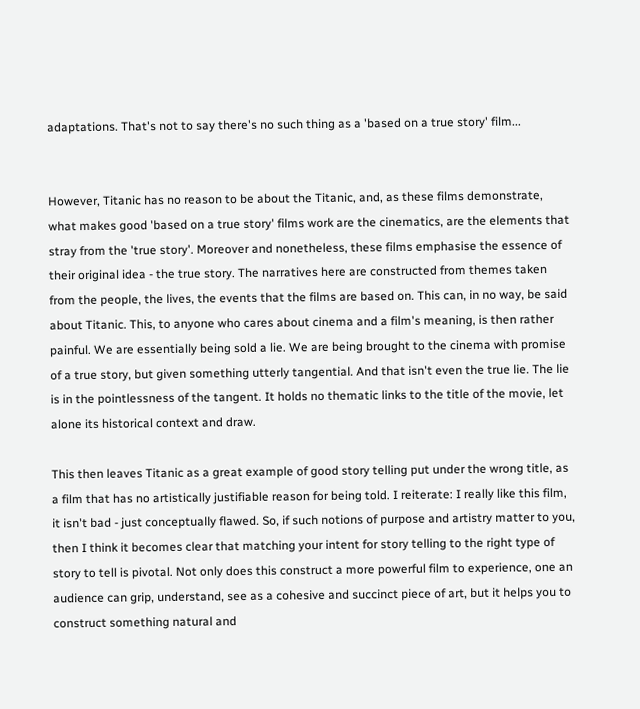adaptations. That's not to say there's no such thing as a 'based on a true story' film...


However, Titanic has no reason to be about the Titanic, and, as these films demonstrate, what makes good 'based on a true story' films work are the cinematics, are the elements that stray from the 'true story'. Moreover and nonetheless, these films emphasise the essence of their original idea - the true story. The narratives here are constructed from themes taken from the people, the lives, the events that the films are based on. This can, in no way, be said about Titanic. This, to anyone who cares about cinema and a film's meaning, is then rather painful. We are essentially being sold a lie. We are being brought to the cinema with promise of a true story, but given something utterly tangential. And that isn't even the true lie. The lie is in the pointlessness of the tangent. It holds no thematic links to the title of the movie, let alone its historical context and draw.

This then leaves Titanic as a great example of good story telling put under the wrong title, as a film that has no artistically justifiable reason for being told. I reiterate: I really like this film, it isn't bad - just conceptually flawed. So, if such notions of purpose and artistry matter to you, then I think it becomes clear that matching your intent for story telling to the right type of story to tell is pivotal. Not only does this construct a more powerful film to experience, one an audience can grip, understand, see as a cohesive and succinct piece of art, but it helps you to construct something natural and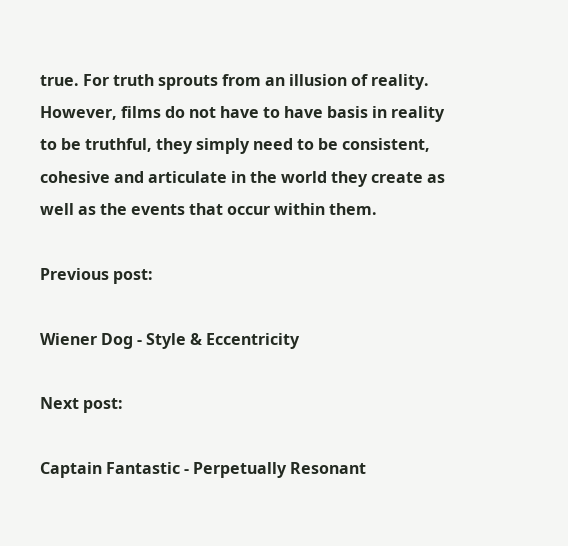true. For truth sprouts from an illusion of reality. However, films do not have to have basis in reality to be truthful, they simply need to be consistent, cohesive and articulate in the world they create as well as the events that occur within them.

Previous post:

Wiener Dog - Style & Eccentricity

Next post:

Captain Fantastic - Perpetually Resonant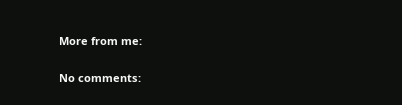More from me:

No comments: